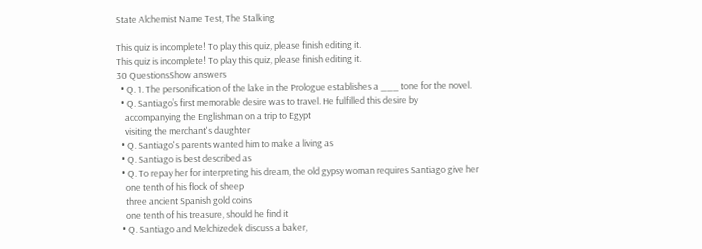State Alchemist Name Test, The Stalking

This quiz is incomplete! To play this quiz, please finish editing it.
This quiz is incomplete! To play this quiz, please finish editing it.
30 QuestionsShow answers
  • Q. 1. The personification of the lake in the Prologue establishes a ___ tone for the novel.
  • Q. Santiago’s first memorable desire was to travel. He fulfilled this desire by
    accompanying the Englishman on a trip to Egypt
    visiting the merchant's daughter
  • Q. Santiago's parents wanted him to make a living as
  • Q. Santiago is best described as
  • Q. To repay her for interpreting his dream, the old gypsy woman requires Santiago give her
    one tenth of his flock of sheep
    three ancient Spanish gold coins
    one tenth of his treasure, should he find it
  • Q. Santiago and Melchizedek discuss a baker,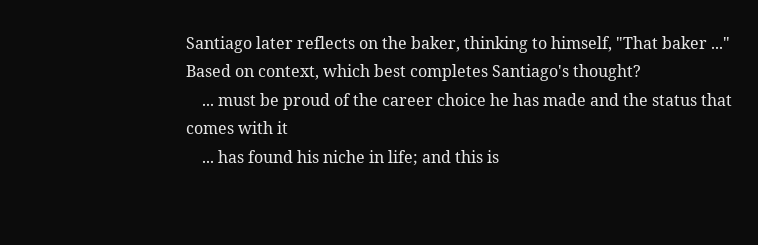Santiago later reflects on the baker, thinking to himself, "That baker ..." Based on context, which best completes Santiago's thought?
    ... must be proud of the career choice he has made and the status that comes with it
    ... has found his niche in life; and this is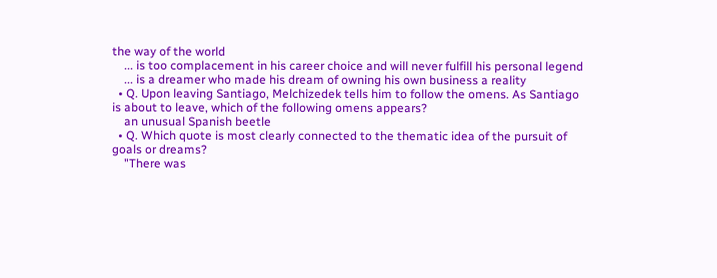the way of the world
    ... is too complacement in his career choice and will never fulfill his personal legend
    ... is a dreamer who made his dream of owning his own business a reality
  • Q. Upon leaving Santiago, Melchizedek tells him to follow the omens. As Santiago is about to leave, which of the following omens appears?
    an unusual Spanish beetle
  • Q. Which quote is most clearly connected to the thematic idea of the pursuit of goals or dreams?
    "There was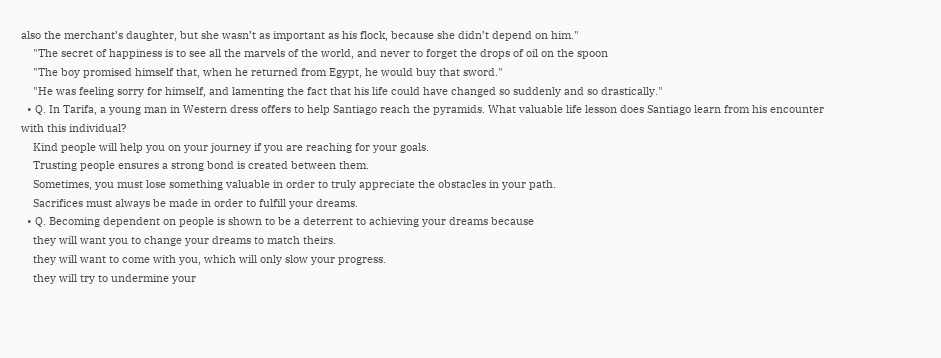also the merchant’s daughter, but she wasn’t as important as his flock, because she didn’t depend on him."
    "The secret of happiness is to see all the marvels of the world, and never to forget the drops of oil on the spoon
    "The boy promised himself that, when he returned from Egypt, he would buy that sword."
    "He was feeling sorry for himself, and lamenting the fact that his life could have changed so suddenly and so drastically."
  • Q. In Tarifa, a young man in Western dress offers to help Santiago reach the pyramids. What valuable life lesson does Santiago learn from his encounter with this individual?
    Kind people will help you on your journey if you are reaching for your goals.
    Trusting people ensures a strong bond is created between them.
    Sometimes, you must lose something valuable in order to truly appreciate the obstacles in your path.
    Sacrifices must always be made in order to fulfill your dreams.
  • Q. Becoming dependent on people is shown to be a deterrent to achieving your dreams because
    they will want you to change your dreams to match theirs.
    they will want to come with you, which will only slow your progress.
    they will try to undermine your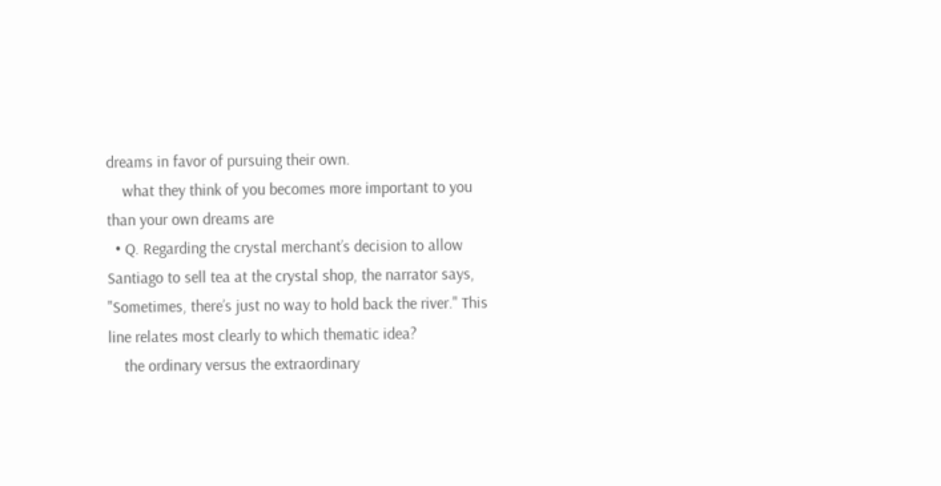dreams in favor of pursuing their own.
    what they think of you becomes more important to you than your own dreams are
  • Q. Regarding the crystal merchant’s decision to allow Santiago to sell tea at the crystal shop, the narrator says, "Sometimes, there’s just no way to hold back the river." This line relates most clearly to which thematic idea?
    the ordinary versus the extraordinary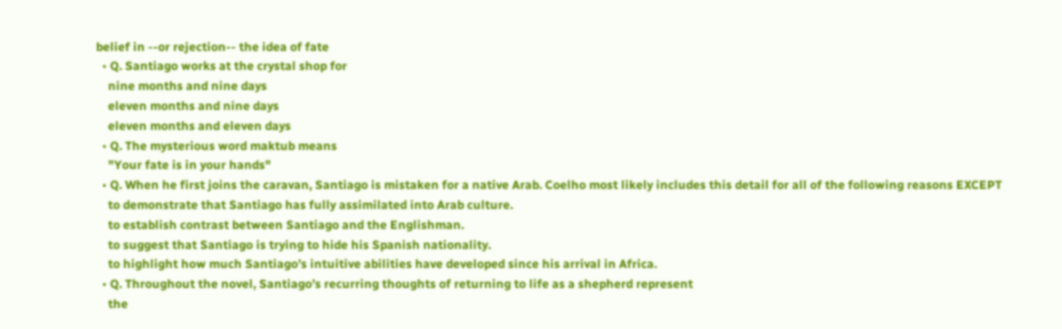belief in --or rejection-- the idea of fate
  • Q. Santiago works at the crystal shop for
    nine months and nine days
    eleven months and nine days
    eleven months and eleven days
  • Q. The mysterious word maktub means
    "Your fate is in your hands"
  • Q. When he first joins the caravan, Santiago is mistaken for a native Arab. Coelho most likely includes this detail for all of the following reasons EXCEPT
    to demonstrate that Santiago has fully assimilated into Arab culture.
    to establish contrast between Santiago and the Englishman.
    to suggest that Santiago is trying to hide his Spanish nationality.
    to highlight how much Santiago’s intuitive abilities have developed since his arrival in Africa.
  • Q. Throughout the novel, Santiago’s recurring thoughts of returning to life as a shepherd represent
    the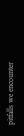pitfalls we encounter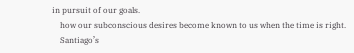in pursuit of our goals.
    how our subconscious desires become known to us when the time is right.
    Santiago’s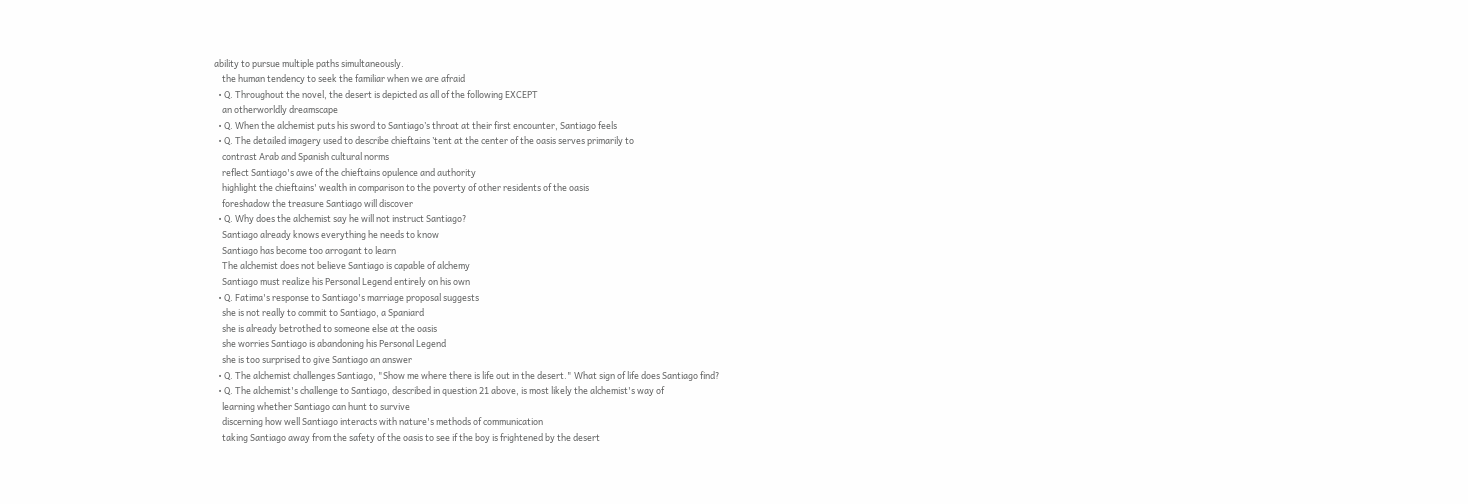ability to pursue multiple paths simultaneously.
    the human tendency to seek the familiar when we are afraid
  • Q. Throughout the novel, the desert is depicted as all of the following EXCEPT
    an otherworldly dreamscape
  • Q. When the alchemist puts his sword to Santiago’s throat at their first encounter, Santiago feels
  • Q. The detailed imagery used to describe chieftains ’tent at the center of the oasis serves primarily to
    contrast Arab and Spanish cultural norms
    reflect Santiago's awe of the chieftains opulence and authority
    highlight the chieftains' wealth in comparison to the poverty of other residents of the oasis
    foreshadow the treasure Santiago will discover
  • Q. Why does the alchemist say he will not instruct Santiago?
    Santiago already knows everything he needs to know
    Santiago has become too arrogant to learn
    The alchemist does not believe Santiago is capable of alchemy
    Santiago must realize his Personal Legend entirely on his own
  • Q. Fatima's response to Santiago's marriage proposal suggests
    she is not really to commit to Santiago, a Spaniard
    she is already betrothed to someone else at the oasis
    she worries Santiago is abandoning his Personal Legend
    she is too surprised to give Santiago an answer
  • Q. The alchemist challenges Santiago, "Show me where there is life out in the desert." What sign of life does Santiago find?
  • Q. The alchemist's challenge to Santiago, described in question 21 above, is most likely the alchemist's way of
    learning whether Santiago can hunt to survive
    discerning how well Santiago interacts with nature's methods of communication
    taking Santiago away from the safety of the oasis to see if the boy is frightened by the desert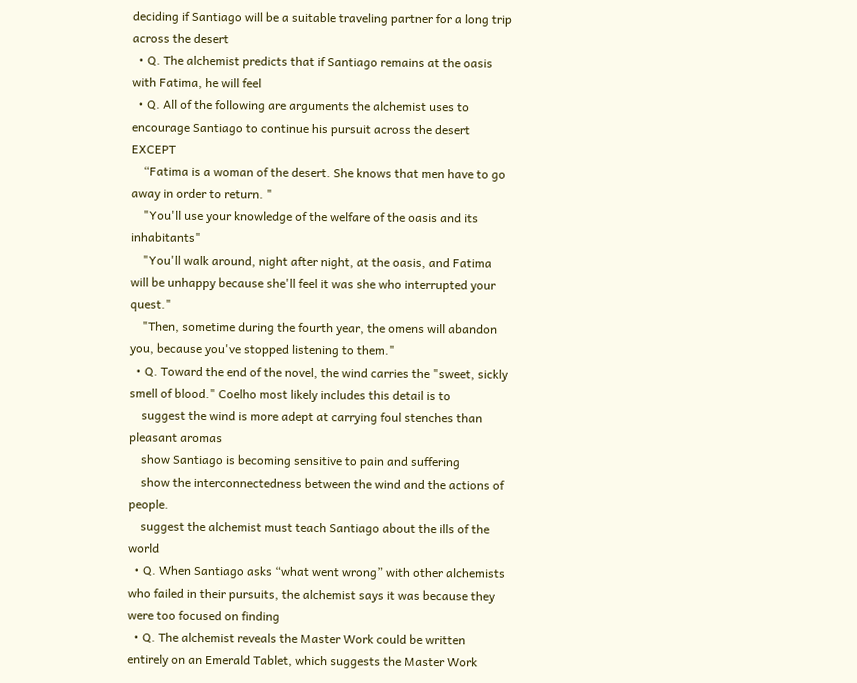deciding if Santiago will be a suitable traveling partner for a long trip across the desert
  • Q. The alchemist predicts that if Santiago remains at the oasis with Fatima, he will feel
  • Q. All of the following are arguments the alchemist uses to encourage Santiago to continue his pursuit across the desert EXCEPT
    “Fatima is a woman of the desert. She knows that men have to go away in order to return. "
    "You'll use your knowledge of the welfare of the oasis and its inhabitants"
    "You'll walk around, night after night, at the oasis, and Fatima will be unhappy because she'll feel it was she who interrupted your quest."
    "Then, sometime during the fourth year, the omens will abandon you, because you've stopped listening to them."
  • Q. Toward the end of the novel, the wind carries the "sweet, sickly smell of blood." Coelho most likely includes this detail is to
    suggest the wind is more adept at carrying foul stenches than pleasant aromas
    show Santiago is becoming sensitive to pain and suffering
    show the interconnectedness between the wind and the actions of people.
    suggest the alchemist must teach Santiago about the ills of the world
  • Q. When Santiago asks “what went wrong” with other alchemists who failed in their pursuits, the alchemist says it was because they were too focused on finding
  • Q. The alchemist reveals the Master Work could be written entirely on an Emerald Tablet, which suggests the Master Work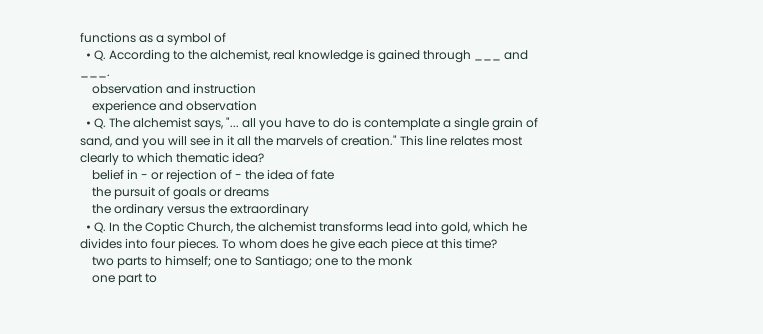functions as a symbol of
  • Q. According to the alchemist, real knowledge is gained through ___ and ___.
    observation and instruction
    experience and observation
  • Q. The alchemist says, "... all you have to do is contemplate a single grain of sand, and you will see in it all the marvels of creation." This line relates most clearly to which thematic idea?
    belief in - or rejection of - the idea of fate
    the pursuit of goals or dreams
    the ordinary versus the extraordinary
  • Q. In the Coptic Church, the alchemist transforms lead into gold, which he divides into four pieces. To whom does he give each piece at this time?
    two parts to himself; one to Santiago; one to the monk
    one part to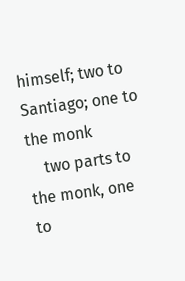himself; two to Santiago; one to the monk
    two parts to the monk, one to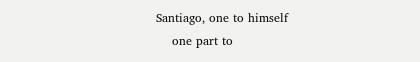Santiago, one to himself
    one part to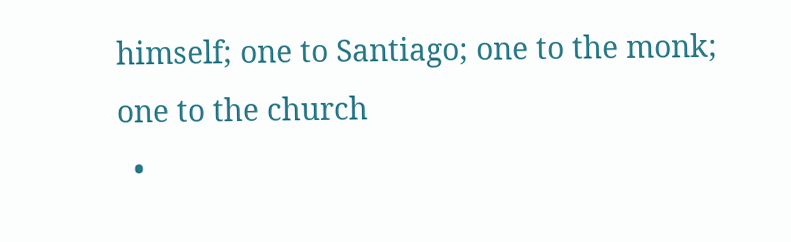himself; one to Santiago; one to the monk; one to the church
  •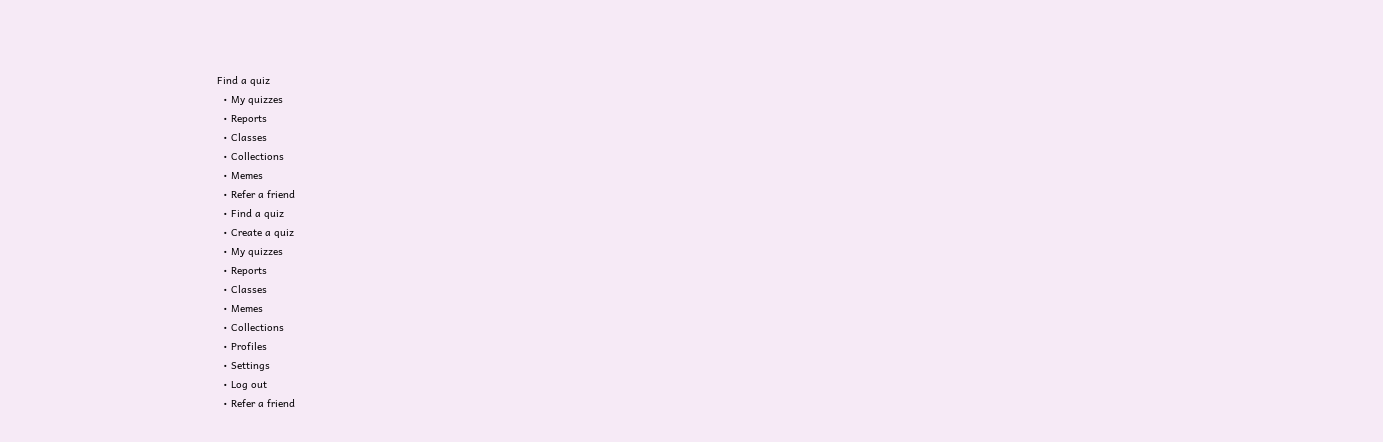Find a quiz
  • My quizzes
  • Reports
  • Classes
  • Collections
  • Memes
  • Refer a friend
  • Find a quiz
  • Create a quiz
  • My quizzes
  • Reports
  • Classes
  • Memes
  • Collections
  • Profiles
  • Settings
  • Log out
  • Refer a friend